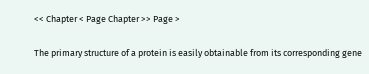<< Chapter < Page Chapter >> Page >

The primary structure of a protein is easily obtainable from its corresponding gene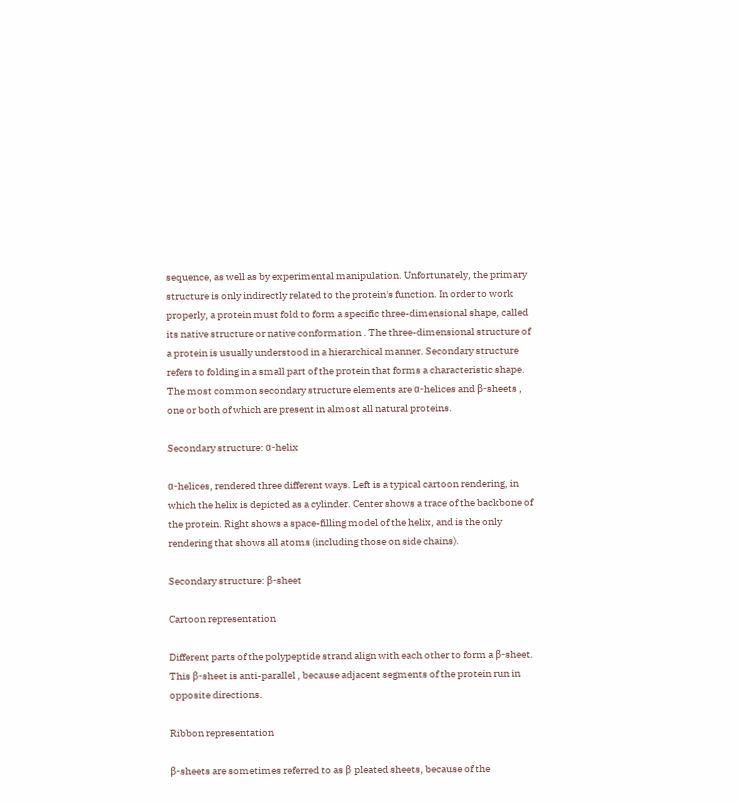sequence, as well as by experimental manipulation. Unfortunately, the primary structure is only indirectly related to the protein's function. In order to work properly, a protein must fold to form a specific three-dimensional shape, called its native structure or native conformation . The three-dimensional structure of a protein is usually understood in a hierarchical manner. Secondary structure refers to folding in a small part of the protein that forms a characteristic shape. The most common secondary structure elements are α-helices and β-sheets , one or both of which are present in almost all natural proteins.

Secondary structure: α-helix

α-helices, rendered three different ways. Left is a typical cartoon rendering, in which the helix is depicted as a cylinder. Center shows a trace of the backbone of the protein. Right shows a space-filling model of the helix, and is the only rendering that shows all atoms (including those on side chains).

Secondary structure: β-sheet

Cartoon representation

Different parts of the polypeptide strand align with each other to form a β-sheet. This β-sheet is anti-parallel , because adjacent segments of the protein run in opposite directions.

Ribbon representation

β-sheets are sometimes referred to as β pleated sheets, because of the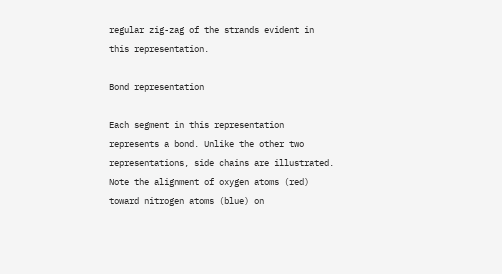regular zig-zag of the strands evident in this representation.

Bond representation

Each segment in this representation represents a bond. Unlike the other two representations, side chains are illustrated. Note the alignment of oxygen atoms (red) toward nitrogen atoms (blue) on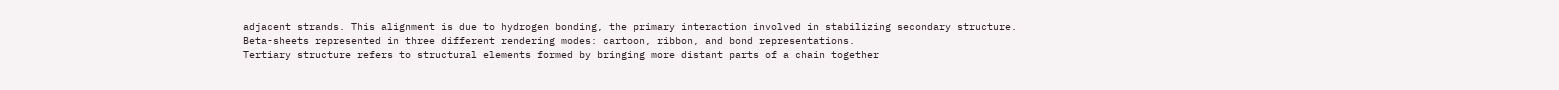adjacent strands. This alignment is due to hydrogen bonding, the primary interaction involved in stabilizing secondary structure.
Beta-sheets represented in three different rendering modes: cartoon, ribbon, and bond representations.
Tertiary structure refers to structural elements formed by bringing more distant parts of a chain together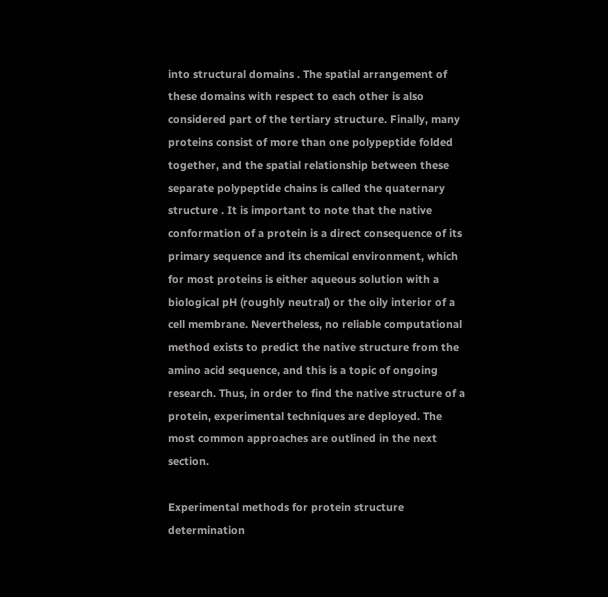into structural domains . The spatial arrangement of these domains with respect to each other is also considered part of the tertiary structure. Finally, many proteins consist of more than one polypeptide folded together, and the spatial relationship between these separate polypeptide chains is called the quaternary structure . It is important to note that the native conformation of a protein is a direct consequence of its primary sequence and its chemical environment, which for most proteins is either aqueous solution with a biological pH (roughly neutral) or the oily interior of a cell membrane. Nevertheless, no reliable computational method exists to predict the native structure from the amino acid sequence, and this is a topic of ongoing research. Thus, in order to find the native structure of a protein, experimental techniques are deployed. The most common approaches are outlined in the next section.

Experimental methods for protein structure determination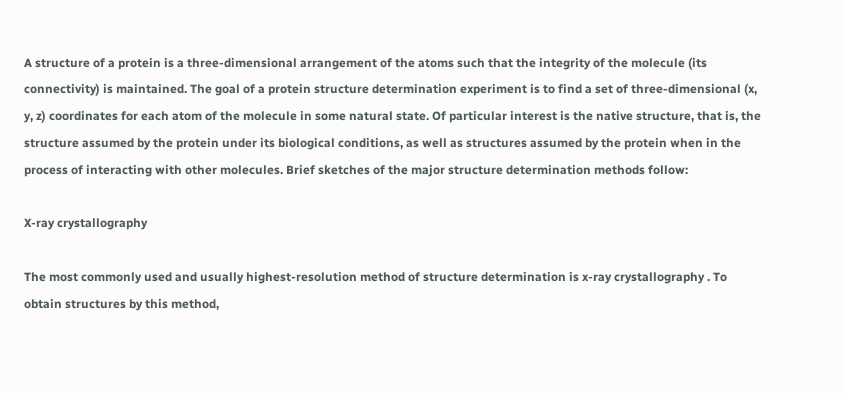A structure of a protein is a three-dimensional arrangement of the atoms such that the integrity of the molecule (its connectivity) is maintained. The goal of a protein structure determination experiment is to find a set of three-dimensional (x, y, z) coordinates for each atom of the molecule in some natural state. Of particular interest is the native structure, that is, the structure assumed by the protein under its biological conditions, as well as structures assumed by the protein when in the process of interacting with other molecules. Brief sketches of the major structure determination methods follow:

X-ray crystallography

The most commonly used and usually highest-resolution method of structure determination is x-ray crystallography . To obtain structures by this method,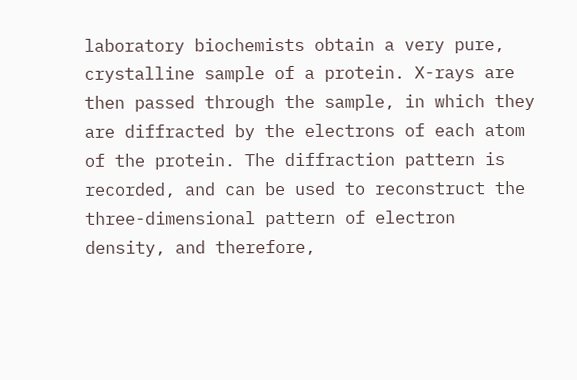laboratory biochemists obtain a very pure, crystalline sample of a protein. X-rays are then passed through the sample, in which they are diffracted by the electrons of each atom of the protein. The diffraction pattern is recorded, and can be used to reconstruct the three-dimensional pattern of electron density, and therefore,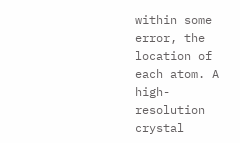within some error, the location of each atom. A high-resolution crystal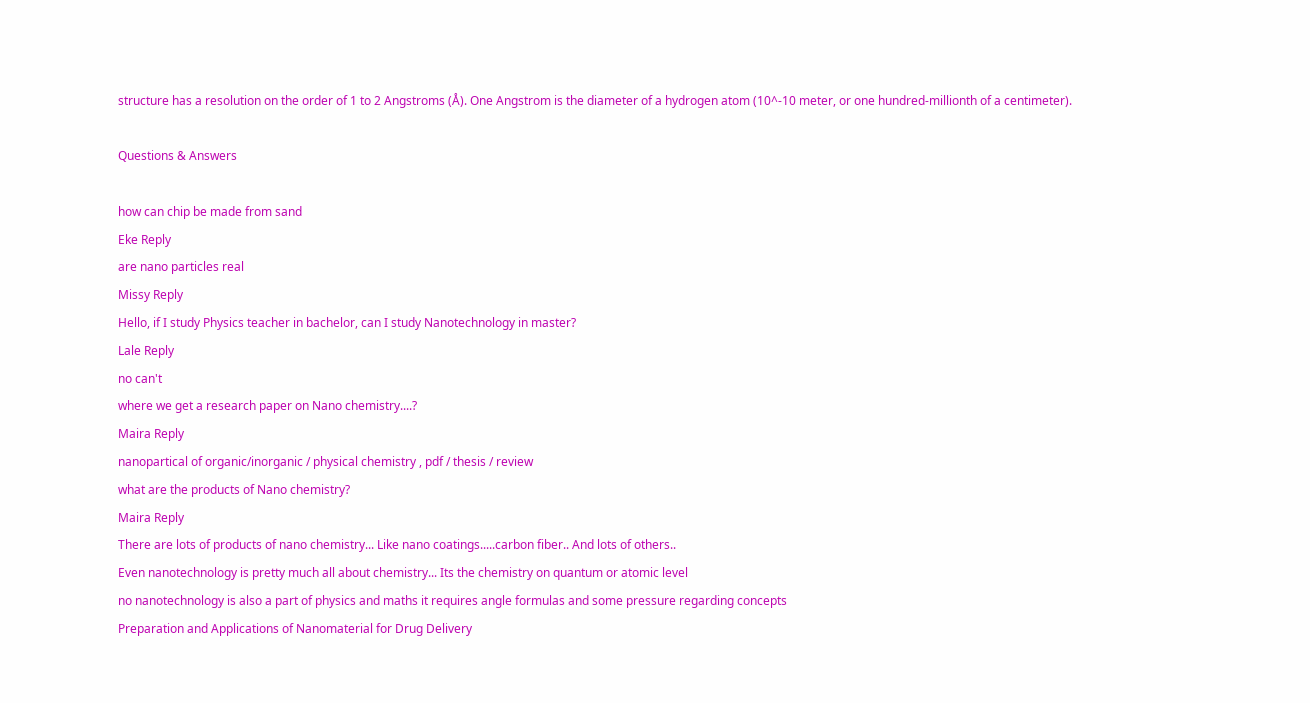structure has a resolution on the order of 1 to 2 Angstroms (Å). One Angstrom is the diameter of a hydrogen atom (10^-10 meter, or one hundred-millionth of a centimeter).

Questions & Answers

how can chip be made from sand
Eke Reply
are nano particles real
Missy Reply
Hello, if I study Physics teacher in bachelor, can I study Nanotechnology in master?
Lale Reply
no can't
where we get a research paper on Nano chemistry....?
Maira Reply
nanopartical of organic/inorganic / physical chemistry , pdf / thesis / review
what are the products of Nano chemistry?
Maira Reply
There are lots of products of nano chemistry... Like nano coatings.....carbon fiber.. And lots of others..
Even nanotechnology is pretty much all about chemistry... Its the chemistry on quantum or atomic level
no nanotechnology is also a part of physics and maths it requires angle formulas and some pressure regarding concepts
Preparation and Applications of Nanomaterial for Drug Delivery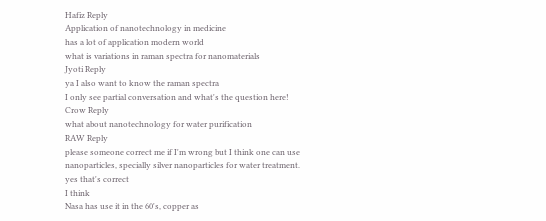Hafiz Reply
Application of nanotechnology in medicine
has a lot of application modern world
what is variations in raman spectra for nanomaterials
Jyoti Reply
ya I also want to know the raman spectra
I only see partial conversation and what's the question here!
Crow Reply
what about nanotechnology for water purification
RAW Reply
please someone correct me if I'm wrong but I think one can use nanoparticles, specially silver nanoparticles for water treatment.
yes that's correct
I think
Nasa has use it in the 60's, copper as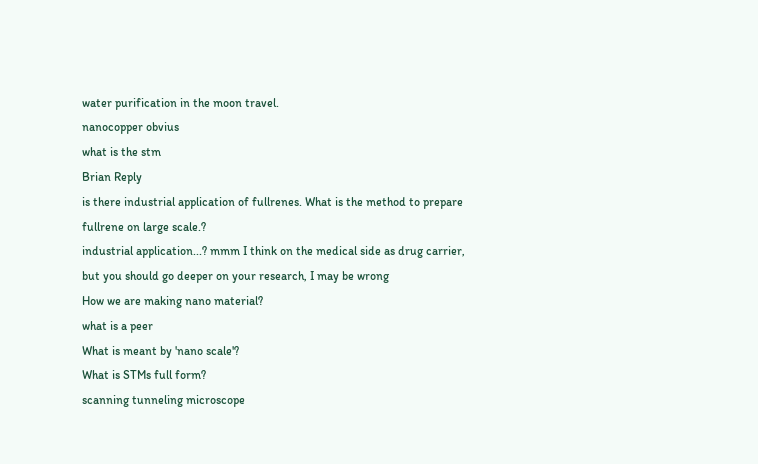water purification in the moon travel.
nanocopper obvius
what is the stm
Brian Reply
is there industrial application of fullrenes. What is the method to prepare fullrene on large scale.?
industrial application...? mmm I think on the medical side as drug carrier, but you should go deeper on your research, I may be wrong
How we are making nano material?
what is a peer
What is meant by 'nano scale'?
What is STMs full form?
scanning tunneling microscope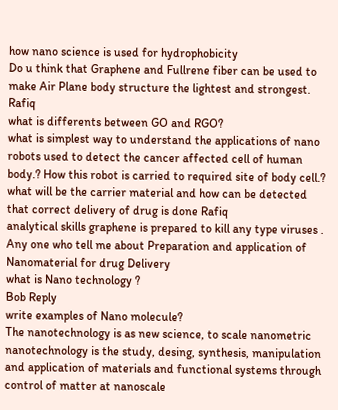how nano science is used for hydrophobicity
Do u think that Graphene and Fullrene fiber can be used to make Air Plane body structure the lightest and strongest. Rafiq
what is differents between GO and RGO?
what is simplest way to understand the applications of nano robots used to detect the cancer affected cell of human body.? How this robot is carried to required site of body cell.? what will be the carrier material and how can be detected that correct delivery of drug is done Rafiq
analytical skills graphene is prepared to kill any type viruses .
Any one who tell me about Preparation and application of Nanomaterial for drug Delivery
what is Nano technology ?
Bob Reply
write examples of Nano molecule?
The nanotechnology is as new science, to scale nanometric
nanotechnology is the study, desing, synthesis, manipulation and application of materials and functional systems through control of matter at nanoscale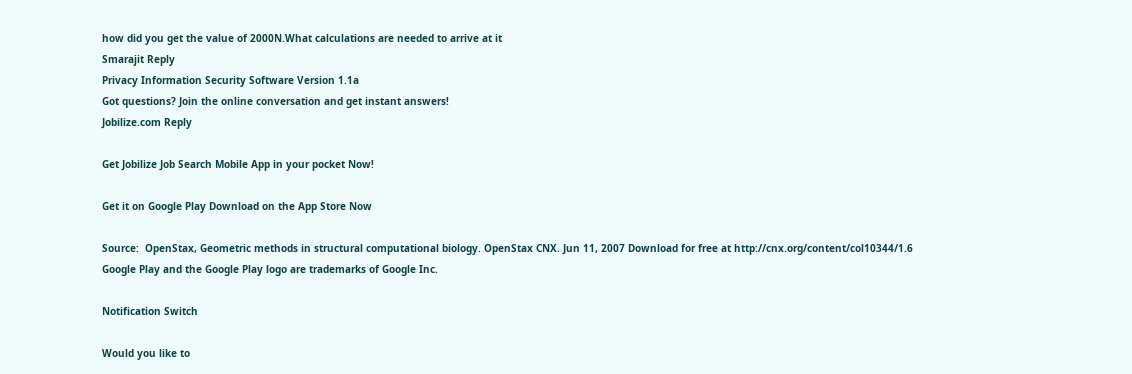how did you get the value of 2000N.What calculations are needed to arrive at it
Smarajit Reply
Privacy Information Security Software Version 1.1a
Got questions? Join the online conversation and get instant answers!
Jobilize.com Reply

Get Jobilize Job Search Mobile App in your pocket Now!

Get it on Google Play Download on the App Store Now

Source:  OpenStax, Geometric methods in structural computational biology. OpenStax CNX. Jun 11, 2007 Download for free at http://cnx.org/content/col10344/1.6
Google Play and the Google Play logo are trademarks of Google Inc.

Notification Switch

Would you like to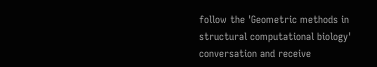follow the 'Geometric methods in structural computational biology' conversation and receive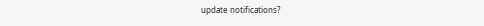update notifications?